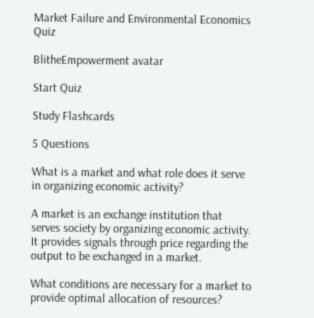Market Failure and Environmental Economics Quiz

BlitheEmpowerment avatar

Start Quiz

Study Flashcards

5 Questions

What is a market and what role does it serve in organizing economic activity?

A market is an exchange institution that serves society by organizing economic activity. It provides signals through price regarding the output to be exchanged in a market.

What conditions are necessary for a market to provide optimal allocation of resources?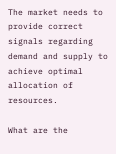The market needs to provide correct signals regarding demand and supply to achieve optimal allocation of resources.

What are the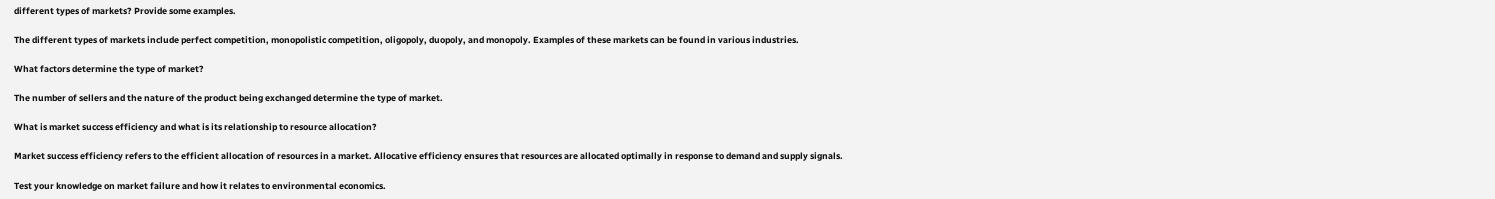different types of markets? Provide some examples.

The different types of markets include perfect competition, monopolistic competition, oligopoly, duopoly, and monopoly. Examples of these markets can be found in various industries.

What factors determine the type of market?

The number of sellers and the nature of the product being exchanged determine the type of market.

What is market success efficiency and what is its relationship to resource allocation?

Market success efficiency refers to the efficient allocation of resources in a market. Allocative efficiency ensures that resources are allocated optimally in response to demand and supply signals.

Test your knowledge on market failure and how it relates to environmental economics.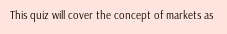This quiz will cover the concept of markets as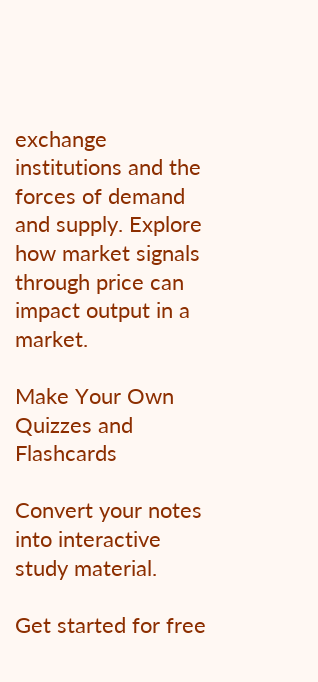exchange institutions and the forces of demand and supply. Explore how market signals through price can impact output in a market.

Make Your Own Quizzes and Flashcards

Convert your notes into interactive study material.

Get started for free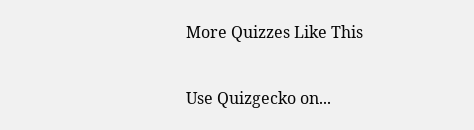More Quizzes Like This

Use Quizgecko on...